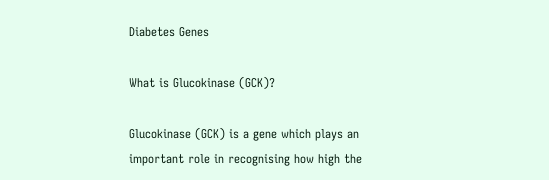Diabetes Genes

What is Glucokinase (GCK)?

Glucokinase (GCK) is a gene which plays an important role in recognising how high the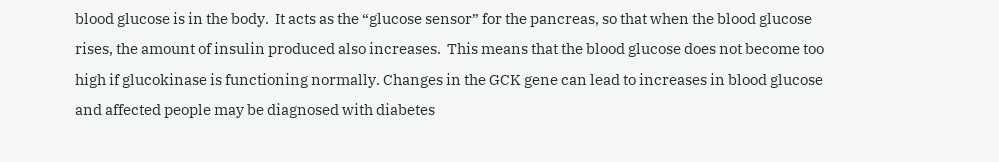blood glucose is in the body.  It acts as the “glucose sensor” for the pancreas, so that when the blood glucose rises, the amount of insulin produced also increases.  This means that the blood glucose does not become too high if glucokinase is functioning normally. Changes in the GCK gene can lead to increases in blood glucose and affected people may be diagnosed with diabetes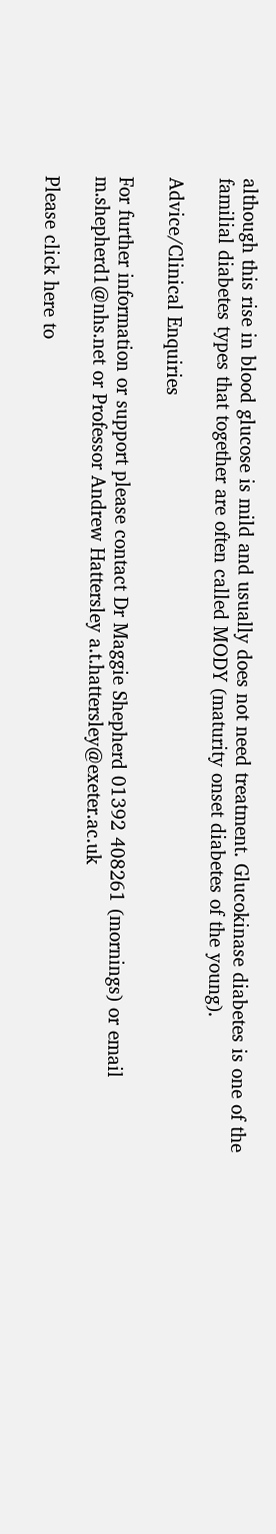although this rise in blood glucose is mild and usually does not need treatment. Glucokinase diabetes is one of the familial diabetes types that together are often called MODY (maturity onset diabetes of the young).

Advice/Clinical Enquiries

For further information or support please contact Dr Maggie Shepherd 01392 408261 (mornings) or email m.shepherd1@nhs.net or Professor Andrew Hattersley a.t.hattersley@exeter.ac.uk

Please click here to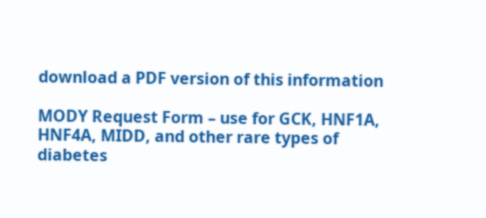download a PDF version of this information

MODY Request Form – use for GCK, HNF1A, HNF4A, MIDD, and other rare types of diabetes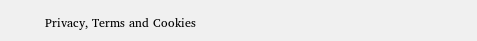Privacy, Terms and Cookies